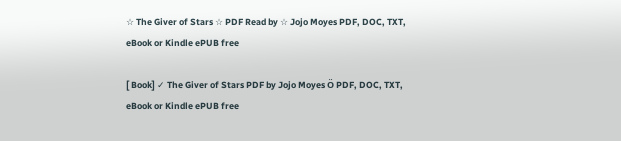☆ The Giver of Stars ☆ PDF Read by ☆ Jojo Moyes PDF, DOC, TXT, eBook or Kindle ePUB free

[ Book] ✓ The Giver of Stars PDF by Jojo Moyes Ö PDF, DOC, TXT, eBook or Kindle ePUB free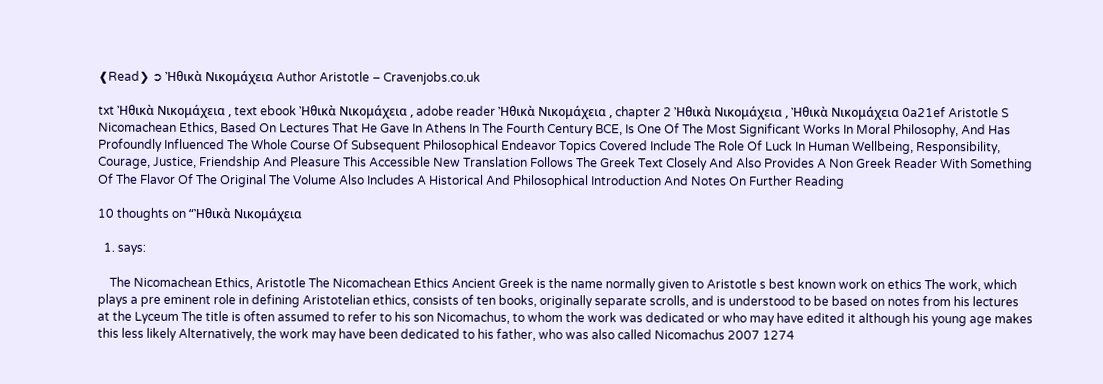❰Read❯ ➲ Ἠθικὰ Νικομάχεια Author Aristotle – Cravenjobs.co.uk

txt Ἠθικὰ Νικομάχεια , text ebook Ἠθικὰ Νικομάχεια , adobe reader Ἠθικὰ Νικομάχεια , chapter 2 Ἠθικὰ Νικομάχεια , Ἠθικὰ Νικομάχεια 0a21ef Aristotle S Nicomachean Ethics, Based On Lectures That He Gave In Athens In The Fourth Century BCE, Is One Of The Most Significant Works In Moral Philosophy, And Has Profoundly Influenced The Whole Course Of Subsequent Philosophical Endeavor Topics Covered Include The Role Of Luck In Human Wellbeing, Responsibility, Courage, Justice, Friendship And Pleasure This Accessible New Translation Follows The Greek Text Closely And Also Provides A Non Greek Reader With Something Of The Flavor Of The Original The Volume Also Includes A Historical And Philosophical Introduction And Notes On Further Reading

10 thoughts on “Ἠθικὰ Νικομάχεια

  1. says:

    The Nicomachean Ethics, Aristotle The Nicomachean Ethics Ancient Greek is the name normally given to Aristotle s best known work on ethics The work, which plays a pre eminent role in defining Aristotelian ethics, consists of ten books, originally separate scrolls, and is understood to be based on notes from his lectures at the Lyceum The title is often assumed to refer to his son Nicomachus, to whom the work was dedicated or who may have edited it although his young age makes this less likely Alternatively, the work may have been dedicated to his father, who was also called Nicomachus 2007 1274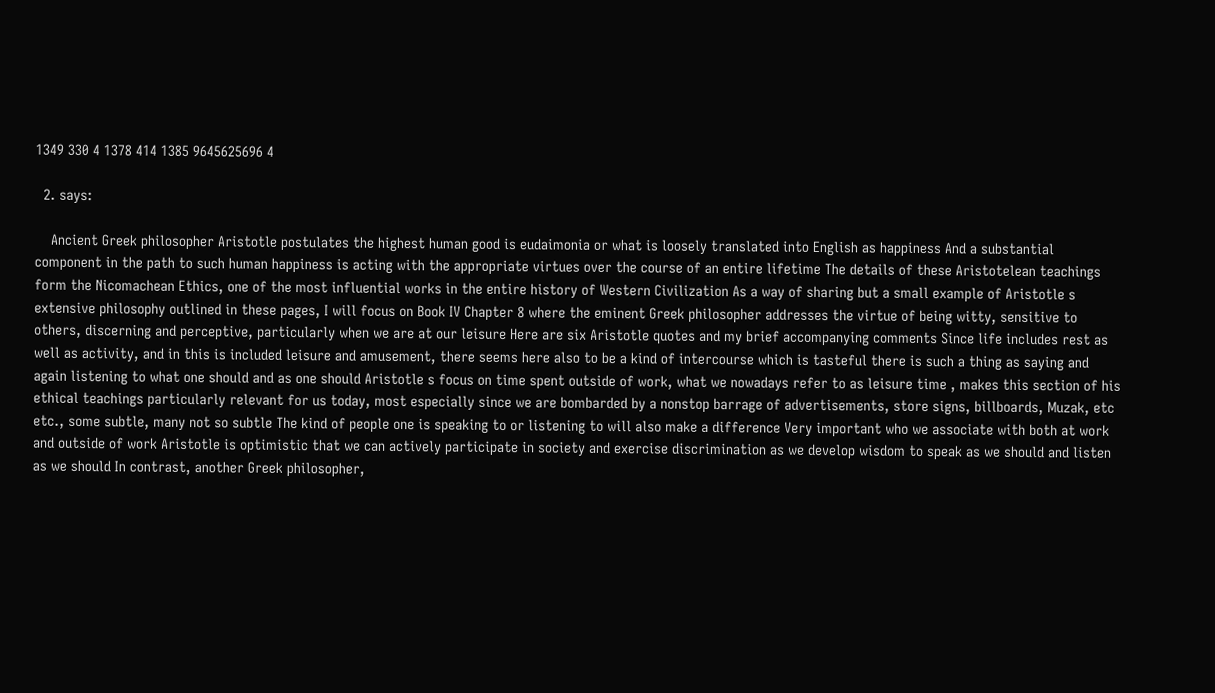1349 330 4 1378 414 1385 9645625696 4

  2. says:

    Ancient Greek philosopher Aristotle postulates the highest human good is eudaimonia or what is loosely translated into English as happiness And a substantial component in the path to such human happiness is acting with the appropriate virtues over the course of an entire lifetime The details of these Aristotelean teachings form the Nicomachean Ethics, one of the most influential works in the entire history of Western Civilization As a way of sharing but a small example of Aristotle s extensive philosophy outlined in these pages, I will focus on Book IV Chapter 8 where the eminent Greek philosopher addresses the virtue of being witty, sensitive to others, discerning and perceptive, particularly when we are at our leisure Here are six Aristotle quotes and my brief accompanying comments Since life includes rest as well as activity, and in this is included leisure and amusement, there seems here also to be a kind of intercourse which is tasteful there is such a thing as saying and again listening to what one should and as one should Aristotle s focus on time spent outside of work, what we nowadays refer to as leisure time , makes this section of his ethical teachings particularly relevant for us today, most especially since we are bombarded by a nonstop barrage of advertisements, store signs, billboards, Muzak, etc etc., some subtle, many not so subtle The kind of people one is speaking to or listening to will also make a difference Very important who we associate with both at work and outside of work Aristotle is optimistic that we can actively participate in society and exercise discrimination as we develop wisdom to speak as we should and listen as we should In contrast, another Greek philosopher,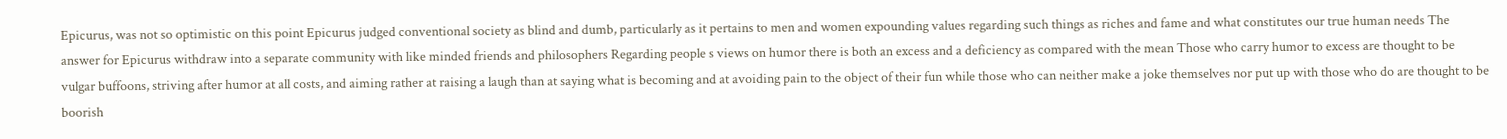Epicurus, was not so optimistic on this point Epicurus judged conventional society as blind and dumb, particularly as it pertains to men and women expounding values regarding such things as riches and fame and what constitutes our true human needs The answer for Epicurus withdraw into a separate community with like minded friends and philosophers Regarding people s views on humor there is both an excess and a deficiency as compared with the mean Those who carry humor to excess are thought to be vulgar buffoons, striving after humor at all costs, and aiming rather at raising a laugh than at saying what is becoming and at avoiding pain to the object of their fun while those who can neither make a joke themselves nor put up with those who do are thought to be boorish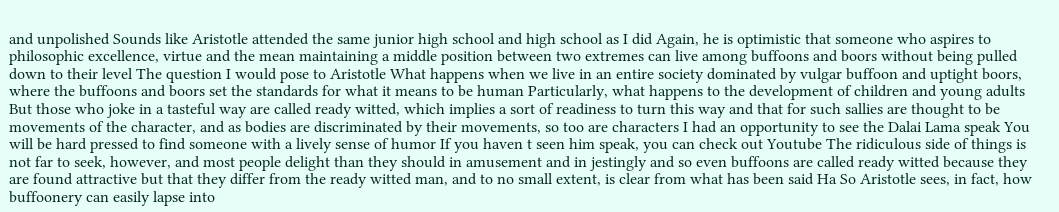and unpolished Sounds like Aristotle attended the same junior high school and high school as I did Again, he is optimistic that someone who aspires to philosophic excellence, virtue and the mean maintaining a middle position between two extremes can live among buffoons and boors without being pulled down to their level The question I would pose to Aristotle What happens when we live in an entire society dominated by vulgar buffoon and uptight boors, where the buffoons and boors set the standards for what it means to be human Particularly, what happens to the development of children and young adults But those who joke in a tasteful way are called ready witted, which implies a sort of readiness to turn this way and that for such sallies are thought to be movements of the character, and as bodies are discriminated by their movements, so too are characters I had an opportunity to see the Dalai Lama speak You will be hard pressed to find someone with a lively sense of humor If you haven t seen him speak, you can check out Youtube The ridiculous side of things is not far to seek, however, and most people delight than they should in amusement and in jestingly and so even buffoons are called ready witted because they are found attractive but that they differ from the ready witted man, and to no small extent, is clear from what has been said Ha So Aristotle sees, in fact, how buffoonery can easily lapse into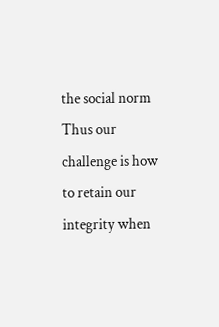the social norm Thus our challenge is how to retain our integrity when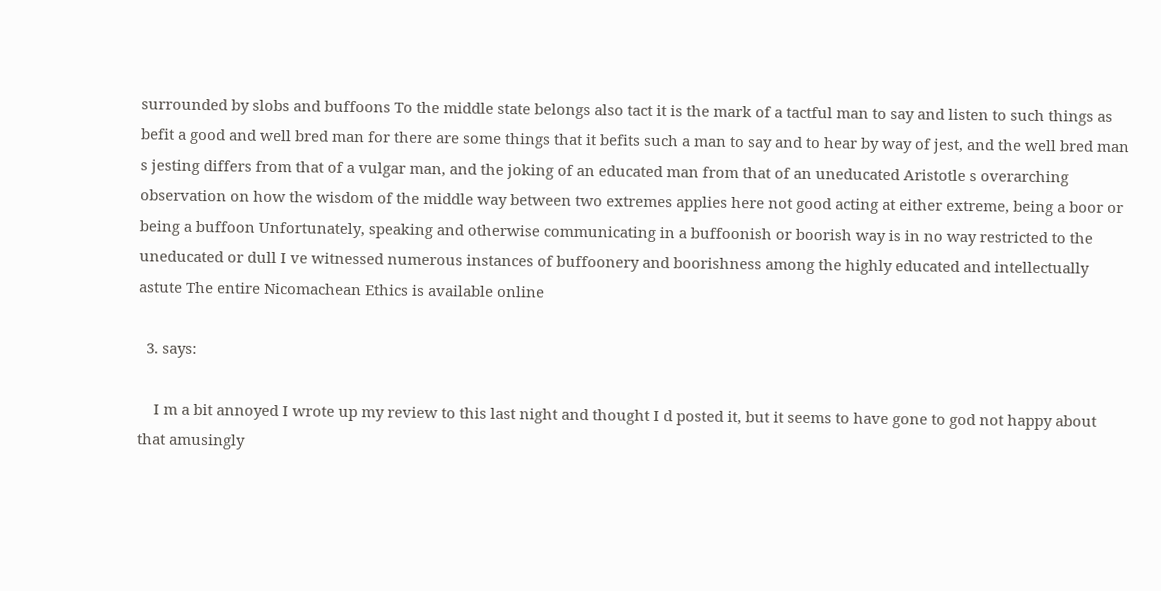surrounded by slobs and buffoons To the middle state belongs also tact it is the mark of a tactful man to say and listen to such things as befit a good and well bred man for there are some things that it befits such a man to say and to hear by way of jest, and the well bred man s jesting differs from that of a vulgar man, and the joking of an educated man from that of an uneducated Aristotle s overarching observation on how the wisdom of the middle way between two extremes applies here not good acting at either extreme, being a boor or being a buffoon Unfortunately, speaking and otherwise communicating in a buffoonish or boorish way is in no way restricted to the uneducated or dull I ve witnessed numerous instances of buffoonery and boorishness among the highly educated and intellectually astute The entire Nicomachean Ethics is available online

  3. says:

    I m a bit annoyed I wrote up my review to this last night and thought I d posted it, but it seems to have gone to god not happy about that amusingly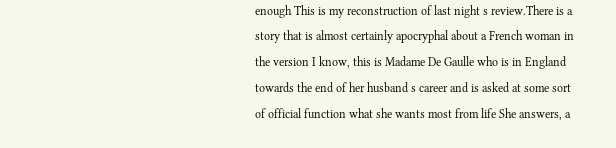enough This is my reconstruction of last night s review.There is a story that is almost certainly apocryphal about a French woman in the version I know, this is Madame De Gaulle who is in England towards the end of her husband s career and is asked at some sort of official function what she wants most from life She answers, a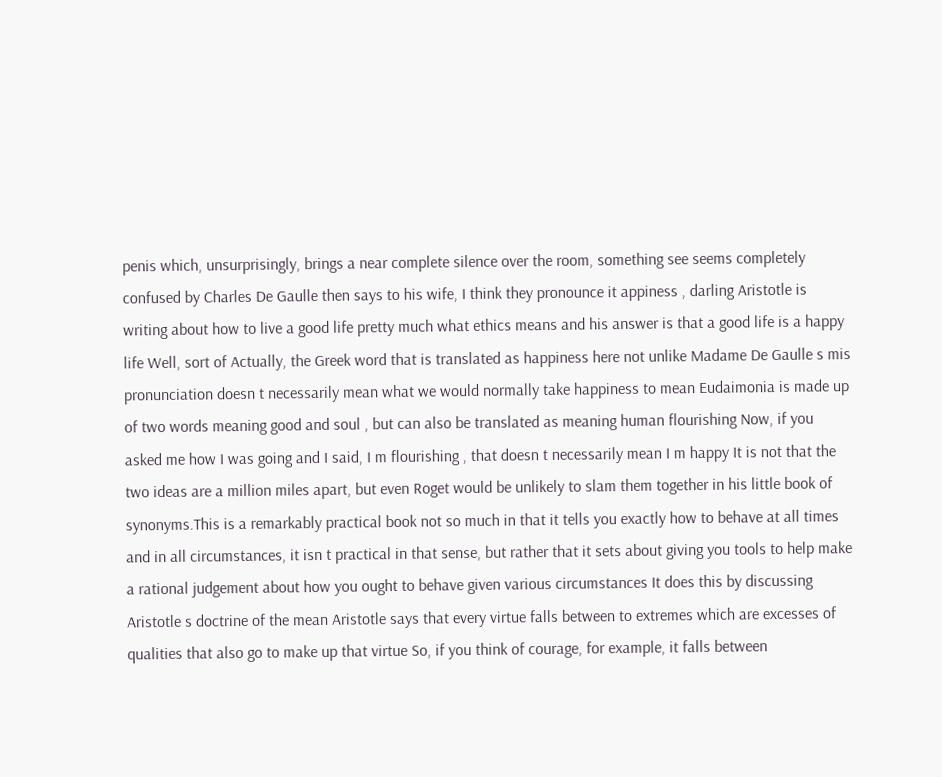penis which, unsurprisingly, brings a near complete silence over the room, something see seems completely confused by Charles De Gaulle then says to his wife, I think they pronounce it appiness , darling Aristotle is writing about how to live a good life pretty much what ethics means and his answer is that a good life is a happy life Well, sort of Actually, the Greek word that is translated as happiness here not unlike Madame De Gaulle s mis pronunciation doesn t necessarily mean what we would normally take happiness to mean Eudaimonia is made up of two words meaning good and soul , but can also be translated as meaning human flourishing Now, if you asked me how I was going and I said, I m flourishing , that doesn t necessarily mean I m happy It is not that the two ideas are a million miles apart, but even Roget would be unlikely to slam them together in his little book of synonyms.This is a remarkably practical book not so much in that it tells you exactly how to behave at all times and in all circumstances, it isn t practical in that sense, but rather that it sets about giving you tools to help make a rational judgement about how you ought to behave given various circumstances It does this by discussing Aristotle s doctrine of the mean Aristotle says that every virtue falls between to extremes which are excesses of qualities that also go to make up that virtue So, if you think of courage, for example, it falls between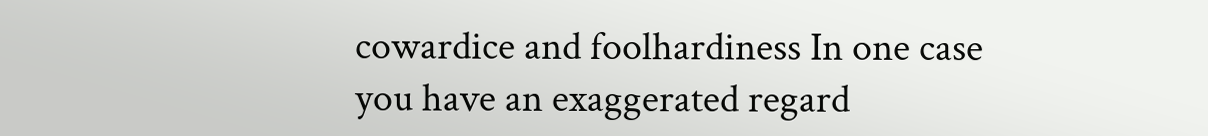cowardice and foolhardiness In one case you have an exaggerated regard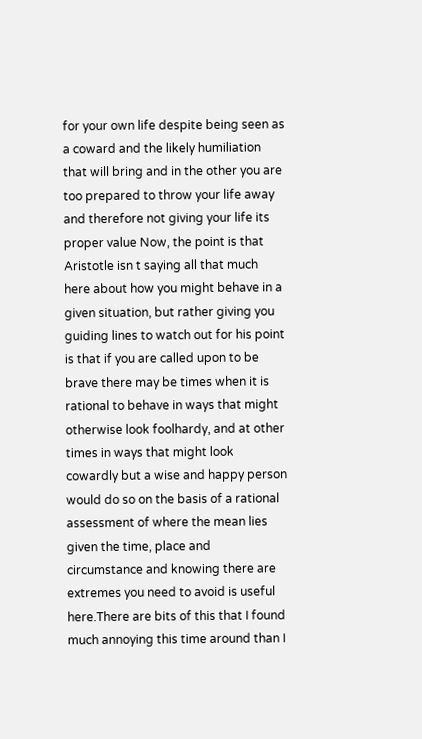for your own life despite being seen as a coward and the likely humiliation that will bring and in the other you are too prepared to throw your life away and therefore not giving your life its proper value Now, the point is that Aristotle isn t saying all that much here about how you might behave in a given situation, but rather giving you guiding lines to watch out for his point is that if you are called upon to be brave there may be times when it is rational to behave in ways that might otherwise look foolhardy, and at other times in ways that might look cowardly but a wise and happy person would do so on the basis of a rational assessment of where the mean lies given the time, place and circumstance and knowing there are extremes you need to avoid is useful here.There are bits of this that I found much annoying this time around than I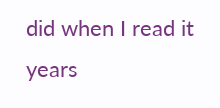did when I read it years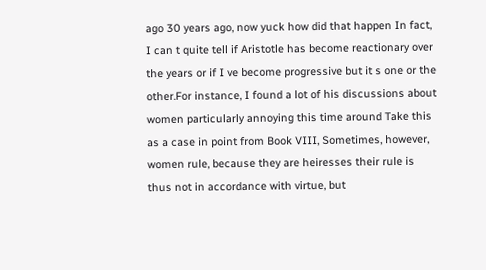ago 30 years ago, now yuck how did that happen In fact, I can t quite tell if Aristotle has become reactionary over the years or if I ve become progressive but it s one or the other.For instance, I found a lot of his discussions about women particularly annoying this time around Take this as a case in point from Book VIII, Sometimes, however, women rule, because they are heiresses their rule is thus not in accordance with virtue, but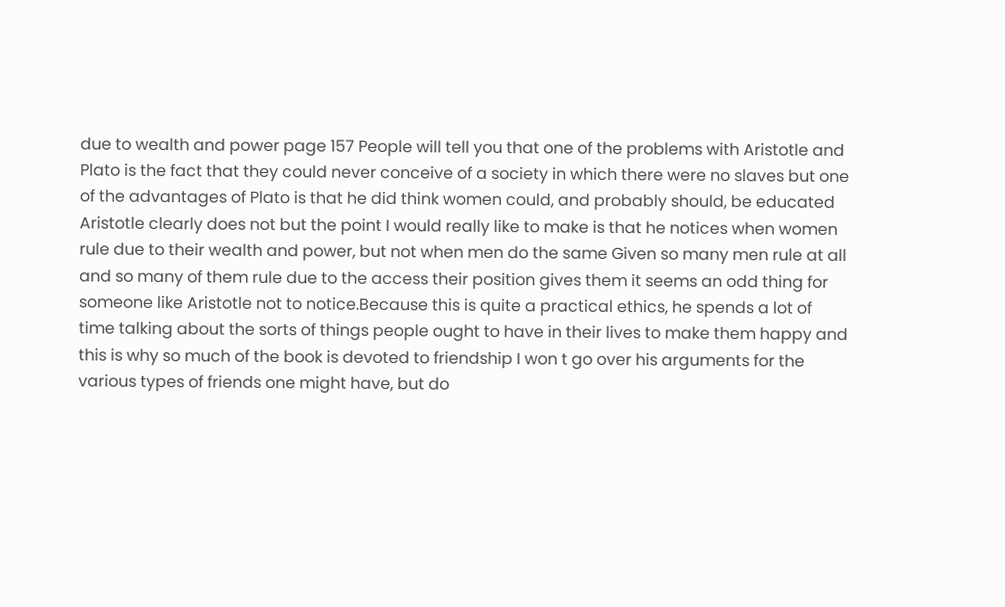due to wealth and power page 157 People will tell you that one of the problems with Aristotle and Plato is the fact that they could never conceive of a society in which there were no slaves but one of the advantages of Plato is that he did think women could, and probably should, be educated Aristotle clearly does not but the point I would really like to make is that he notices when women rule due to their wealth and power, but not when men do the same Given so many men rule at all and so many of them rule due to the access their position gives them it seems an odd thing for someone like Aristotle not to notice.Because this is quite a practical ethics, he spends a lot of time talking about the sorts of things people ought to have in their lives to make them happy and this is why so much of the book is devoted to friendship I won t go over his arguments for the various types of friends one might have, but do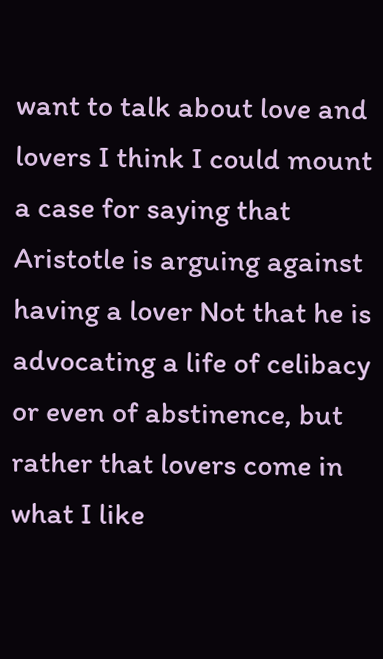want to talk about love and lovers I think I could mount a case for saying that Aristotle is arguing against having a lover Not that he is advocating a life of celibacy or even of abstinence, but rather that lovers come in what I like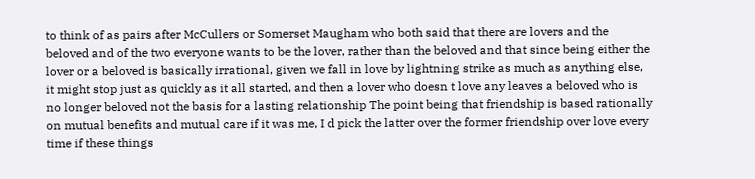to think of as pairs after McCullers or Somerset Maugham who both said that there are lovers and the beloved and of the two everyone wants to be the lover, rather than the beloved and that since being either the lover or a beloved is basically irrational, given we fall in love by lightning strike as much as anything else, it might stop just as quickly as it all started, and then a lover who doesn t love any leaves a beloved who is no longer beloved not the basis for a lasting relationship The point being that friendship is based rationally on mutual benefits and mutual care if it was me, I d pick the latter over the former friendship over love every time if these things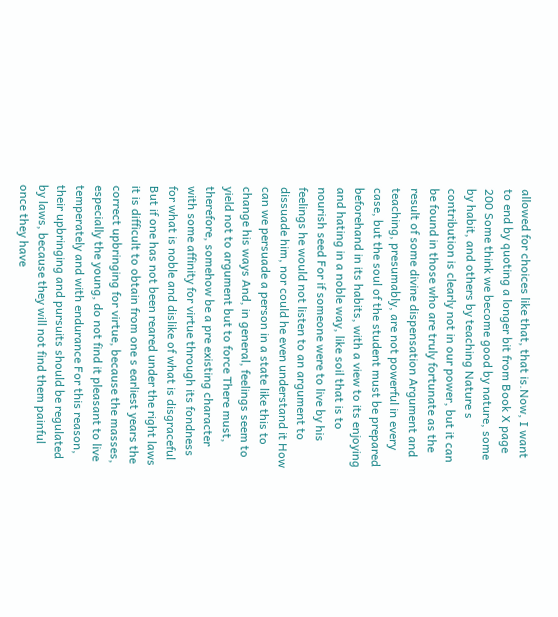allowed for choices like that, that is.Now, I want to end by quoting a longer bit from Book X page 200 Some think we become good by nature, some by habit, and others by teaching Nature s contribution is clearly not in our power, but it can be found in those who are truly fortunate as the result of some divine dispensation Argument and teaching, presumably, are not powerful in every case, but the soul of the student must be prepared beforehand in its habits, with a view to its enjoying and hating in a noble way, like soil that is to nourish seed For if someone were to live by his feelings he would not listen to an argument to dissuade him, nor could he even understand it How can we persuade a person in a state like this to change his ways And, in general, feelings seem to yield not to argument but to force There must, therefore, somehow be a pre existing character with some affinity for virtue through its fondness for what is noble and dislike of what is disgraceful But if one has not been reared under the right laws it is difficult to obtain from one s earliest years the correct upbringing for virtue, because the masses, especially the young, do not find it pleasant to live temperately and with endurance For this reason, their upbringing and pursuits should be regulated by laws, because they will not find them painful once they have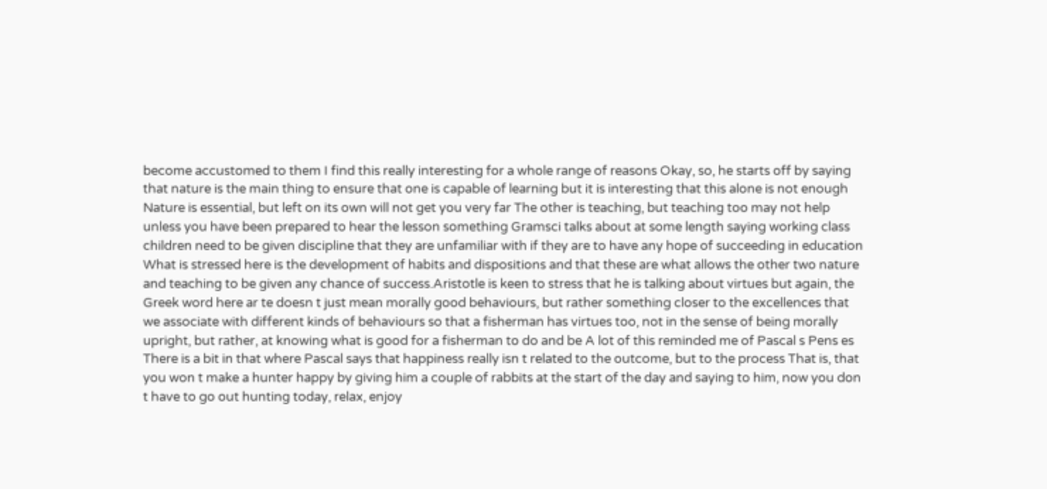become accustomed to them I find this really interesting for a whole range of reasons Okay, so, he starts off by saying that nature is the main thing to ensure that one is capable of learning but it is interesting that this alone is not enough Nature is essential, but left on its own will not get you very far The other is teaching, but teaching too may not help unless you have been prepared to hear the lesson something Gramsci talks about at some length saying working class children need to be given discipline that they are unfamiliar with if they are to have any hope of succeeding in education What is stressed here is the development of habits and dispositions and that these are what allows the other two nature and teaching to be given any chance of success.Aristotle is keen to stress that he is talking about virtues but again, the Greek word here ar te doesn t just mean morally good behaviours, but rather something closer to the excellences that we associate with different kinds of behaviours so that a fisherman has virtues too, not in the sense of being morally upright, but rather, at knowing what is good for a fisherman to do and be A lot of this reminded me of Pascal s Pens es There is a bit in that where Pascal says that happiness really isn t related to the outcome, but to the process That is, that you won t make a hunter happy by giving him a couple of rabbits at the start of the day and saying to him, now you don t have to go out hunting today, relax, enjoy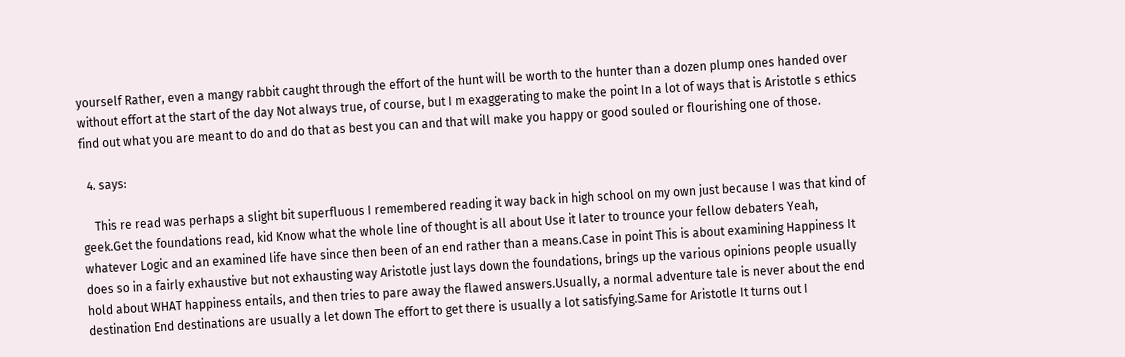yourself Rather, even a mangy rabbit caught through the effort of the hunt will be worth to the hunter than a dozen plump ones handed over without effort at the start of the day Not always true, of course, but I m exaggerating to make the point In a lot of ways that is Aristotle s ethics find out what you are meant to do and do that as best you can and that will make you happy or good souled or flourishing one of those.

  4. says:

    This re read was perhaps a slight bit superfluous I remembered reading it way back in high school on my own just because I was that kind of geek.Get the foundations read, kid Know what the whole line of thought is all about Use it later to trounce your fellow debaters Yeah, whatever Logic and an examined life have since then been of an end rather than a means.Case in point This is about examining Happiness It does so in a fairly exhaustive but not exhausting way Aristotle just lays down the foundations, brings up the various opinions people usually hold about WHAT happiness entails, and then tries to pare away the flawed answers.Usually, a normal adventure tale is never about the end destination End destinations are usually a let down The effort to get there is usually a lot satisfying.Same for Aristotle It turns out I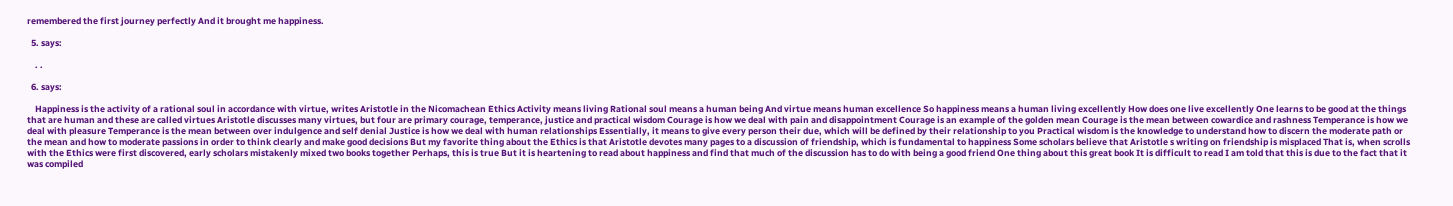remembered the first journey perfectly And it brought me happiness.

  5. says:

    . .

  6. says:

    Happiness is the activity of a rational soul in accordance with virtue, writes Aristotle in the Nicomachean Ethics Activity means living Rational soul means a human being And virtue means human excellence So happiness means a human living excellently How does one live excellently One learns to be good at the things that are human and these are called virtues Aristotle discusses many virtues, but four are primary courage, temperance, justice and practical wisdom Courage is how we deal with pain and disappointment Courage is an example of the golden mean Courage is the mean between cowardice and rashness Temperance is how we deal with pleasure Temperance is the mean between over indulgence and self denial Justice is how we deal with human relationships Essentially, it means to give every person their due, which will be defined by their relationship to you Practical wisdom is the knowledge to understand how to discern the moderate path or the mean and how to moderate passions in order to think clearly and make good decisions But my favorite thing about the Ethics is that Aristotle devotes many pages to a discussion of friendship, which is fundamental to happiness Some scholars believe that Aristotle s writing on friendship is misplaced That is, when scrolls with the Ethics were first discovered, early scholars mistakenly mixed two books together Perhaps, this is true But it is heartening to read about happiness and find that much of the discussion has to do with being a good friend One thing about this great book It is difficult to read I am told that this is due to the fact that it was compiled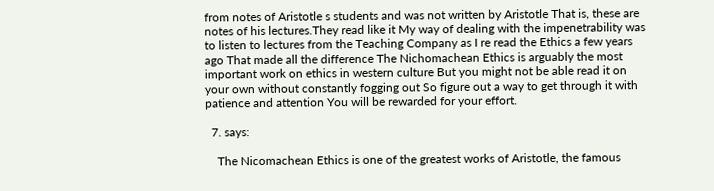from notes of Aristotle s students and was not written by Aristotle That is, these are notes of his lectures.They read like it My way of dealing with the impenetrability was to listen to lectures from the Teaching Company as I re read the Ethics a few years ago That made all the difference The Nichomachean Ethics is arguably the most important work on ethics in western culture But you might not be able read it on your own without constantly fogging out So figure out a way to get through it with patience and attention You will be rewarded for your effort.

  7. says:

    The Nicomachean Ethics is one of the greatest works of Aristotle, the famous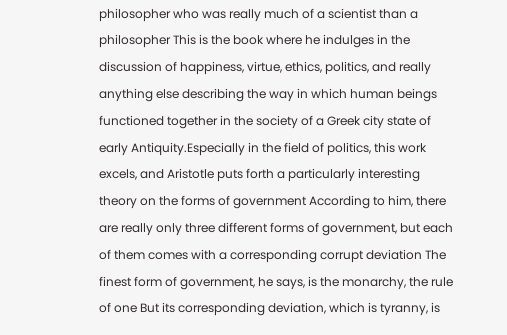philosopher who was really much of a scientist than a philosopher This is the book where he indulges in the discussion of happiness, virtue, ethics, politics, and really anything else describing the way in which human beings functioned together in the society of a Greek city state of early Antiquity.Especially in the field of politics, this work excels, and Aristotle puts forth a particularly interesting theory on the forms of government According to him, there are really only three different forms of government, but each of them comes with a corresponding corrupt deviation The finest form of government, he says, is the monarchy, the rule of one But its corresponding deviation, which is tyranny, is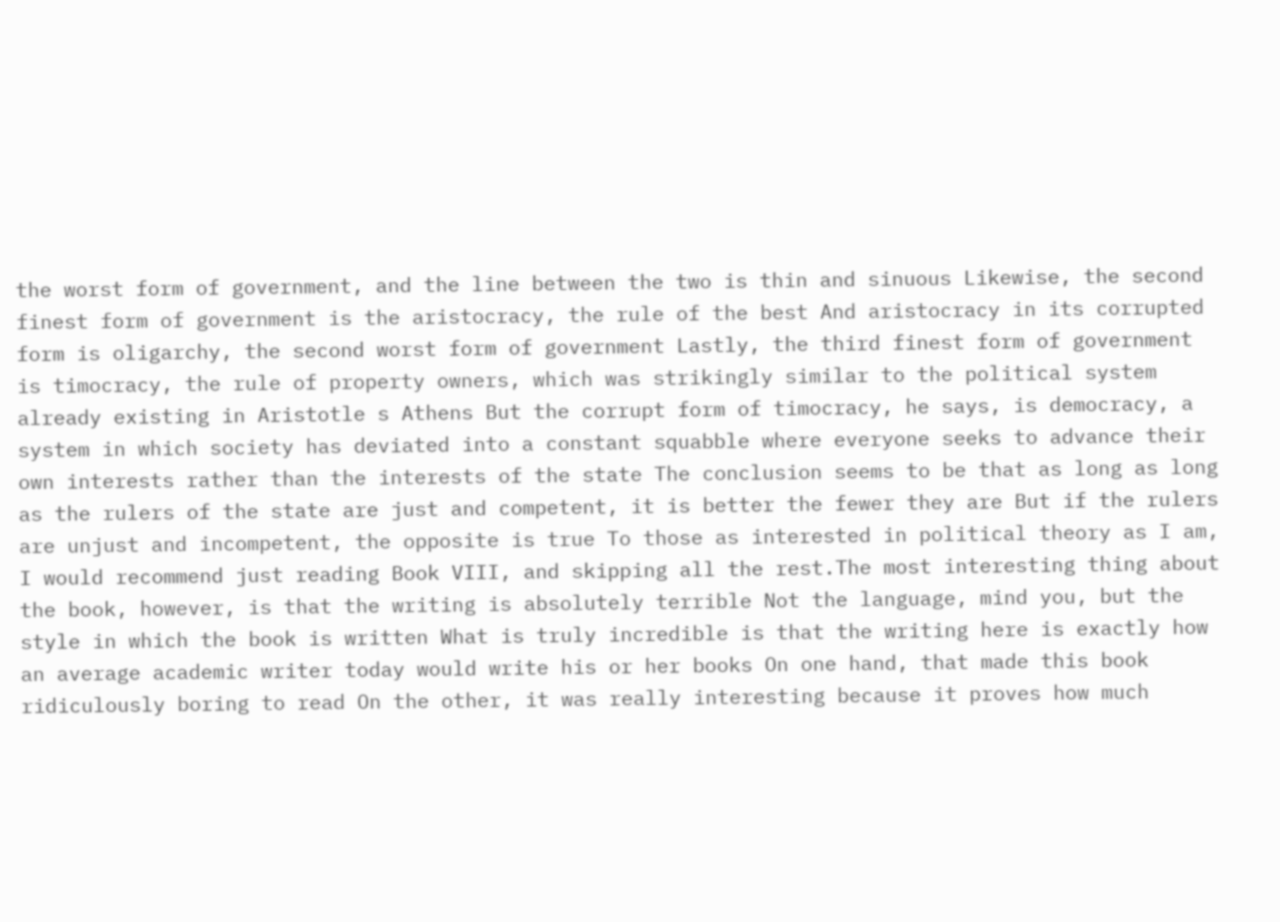the worst form of government, and the line between the two is thin and sinuous Likewise, the second finest form of government is the aristocracy, the rule of the best And aristocracy in its corrupted form is oligarchy, the second worst form of government Lastly, the third finest form of government is timocracy, the rule of property owners, which was strikingly similar to the political system already existing in Aristotle s Athens But the corrupt form of timocracy, he says, is democracy, a system in which society has deviated into a constant squabble where everyone seeks to advance their own interests rather than the interests of the state The conclusion seems to be that as long as long as the rulers of the state are just and competent, it is better the fewer they are But if the rulers are unjust and incompetent, the opposite is true To those as interested in political theory as I am, I would recommend just reading Book VIII, and skipping all the rest.The most interesting thing about the book, however, is that the writing is absolutely terrible Not the language, mind you, but the style in which the book is written What is truly incredible is that the writing here is exactly how an average academic writer today would write his or her books On one hand, that made this book ridiculously boring to read On the other, it was really interesting because it proves how much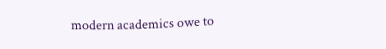modern academics owe to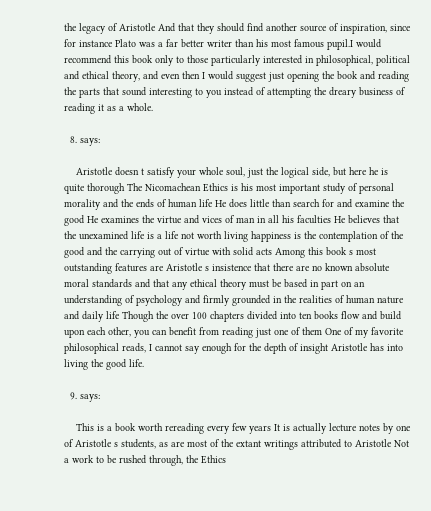the legacy of Aristotle And that they should find another source of inspiration, since for instance Plato was a far better writer than his most famous pupil.I would recommend this book only to those particularly interested in philosophical, political and ethical theory, and even then I would suggest just opening the book and reading the parts that sound interesting to you instead of attempting the dreary business of reading it as a whole.

  8. says:

    Aristotle doesn t satisfy your whole soul, just the logical side, but here he is quite thorough The Nicomachean Ethics is his most important study of personal morality and the ends of human life He does little than search for and examine the good He examines the virtue and vices of man in all his faculties He believes that the unexamined life is a life not worth living happiness is the contemplation of the good and the carrying out of virtue with solid acts Among this book s most outstanding features are Aristotle s insistence that there are no known absolute moral standards and that any ethical theory must be based in part on an understanding of psychology and firmly grounded in the realities of human nature and daily life Though the over 100 chapters divided into ten books flow and build upon each other, you can benefit from reading just one of them One of my favorite philosophical reads, I cannot say enough for the depth of insight Aristotle has into living the good life.

  9. says:

    This is a book worth rereading every few years It is actually lecture notes by one of Aristotle s students, as are most of the extant writings attributed to Aristotle Not a work to be rushed through, the Ethics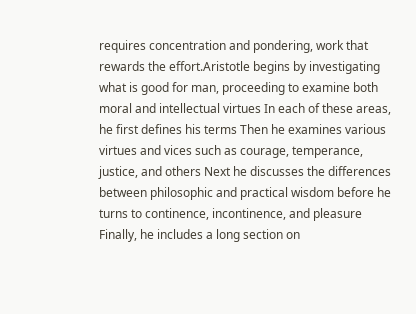requires concentration and pondering, work that rewards the effort.Aristotle begins by investigating what is good for man, proceeding to examine both moral and intellectual virtues In each of these areas, he first defines his terms Then he examines various virtues and vices such as courage, temperance, justice, and others Next he discusses the differences between philosophic and practical wisdom before he turns to continence, incontinence, and pleasure Finally, he includes a long section on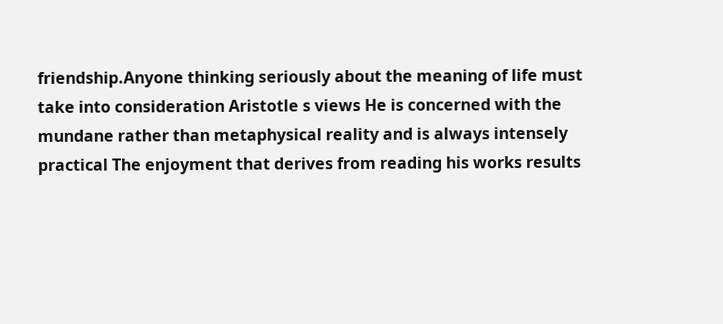friendship.Anyone thinking seriously about the meaning of life must take into consideration Aristotle s views He is concerned with the mundane rather than metaphysical reality and is always intensely practical The enjoyment that derives from reading his works results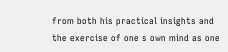from both his practical insights and the exercise of one s own mind as one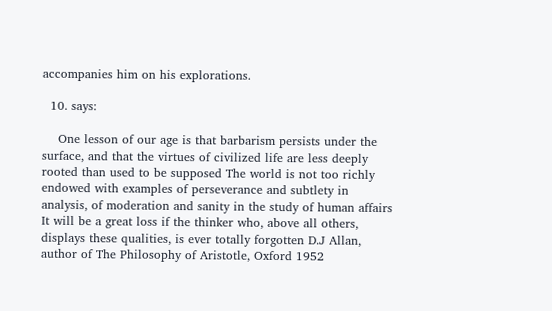accompanies him on his explorations.

  10. says:

    One lesson of our age is that barbarism persists under the surface, and that the virtues of civilized life are less deeply rooted than used to be supposed The world is not too richly endowed with examples of perseverance and subtlety in analysis, of moderation and sanity in the study of human affairs It will be a great loss if the thinker who, above all others, displays these qualities, is ever totally forgotten D.J Allan, author of The Philosophy of Aristotle, Oxford 1952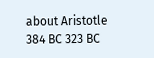about Aristotle 384 BC 323 BC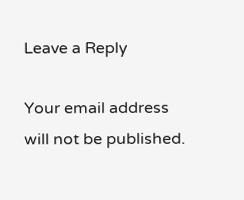Leave a Reply

Your email address will not be published.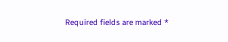Required fields are marked *